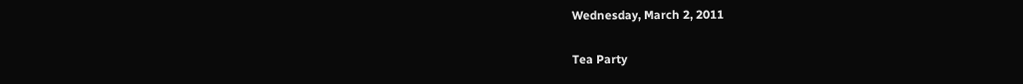Wednesday, March 2, 2011

Tea Party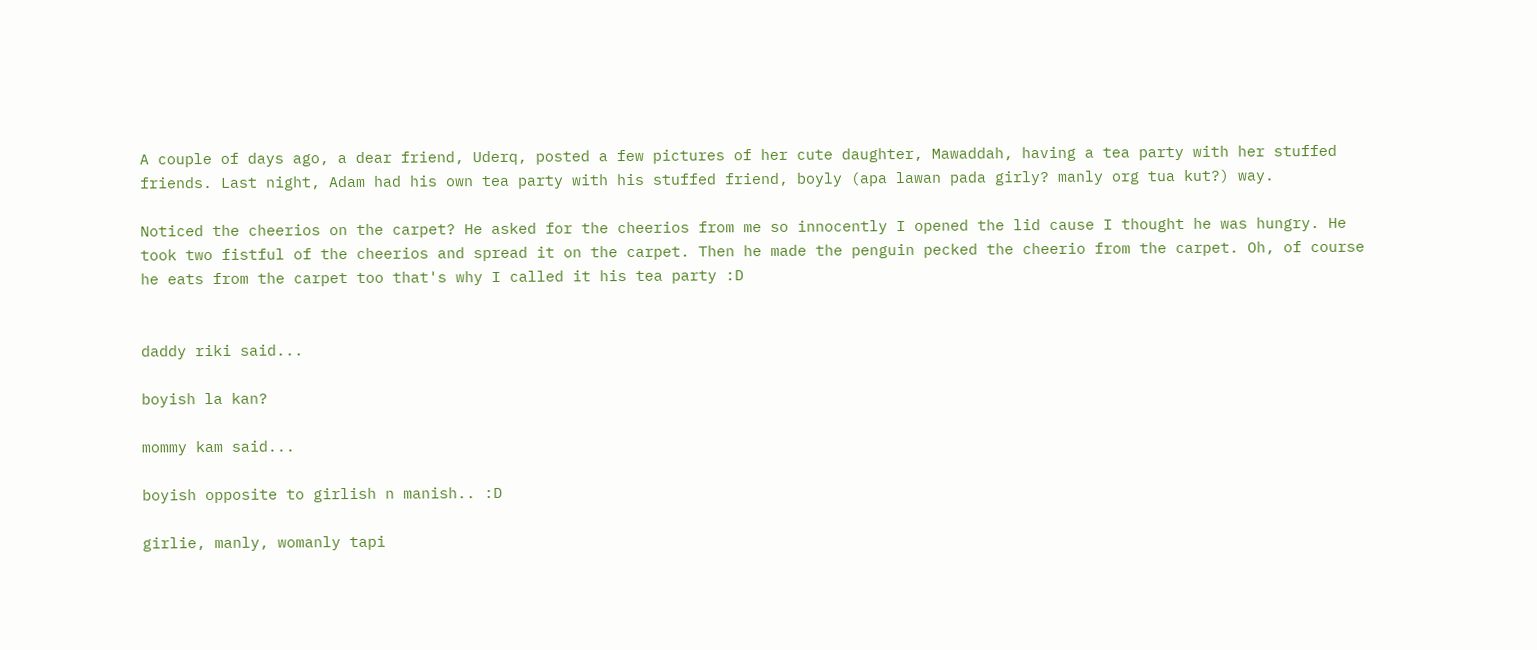A couple of days ago, a dear friend, Uderq, posted a few pictures of her cute daughter, Mawaddah, having a tea party with her stuffed friends. Last night, Adam had his own tea party with his stuffed friend, boyly (apa lawan pada girly? manly org tua kut?) way.

Noticed the cheerios on the carpet? He asked for the cheerios from me so innocently I opened the lid cause I thought he was hungry. He took two fistful of the cheerios and spread it on the carpet. Then he made the penguin pecked the cheerio from the carpet. Oh, of course he eats from the carpet too that's why I called it his tea party :D


daddy riki said...

boyish la kan?

mommy kam said...

boyish opposite to girlish n manish.. :D

girlie, manly, womanly tapi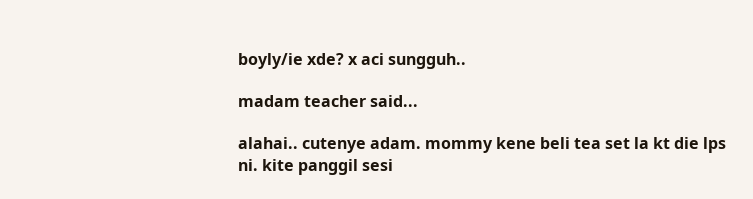boyly/ie xde? x aci sungguh..

madam teacher said...

alahai.. cutenye adam. mommy kene beli tea set la kt die lps ni. kite panggil sesi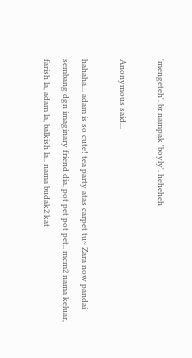'mengeteh'. br nampak 'boyly'. heheheh

Anonymous said...

hahaha... adam is so cute! tea party atas carpet tu~ Zara now pandai sembang dgn imaginary friend dia. pot pet pot pet.. mcm2 nama keluar, farish la, adam la, balkish la.. nama budak2 kat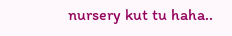nursery kut tu haha..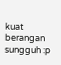kuat berangan sungguh :p